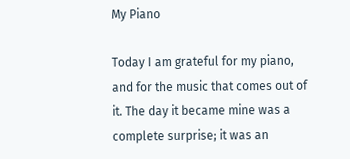My Piano

Today I am grateful for my piano, and for the music that comes out of it. The day it became mine was a complete surprise; it was an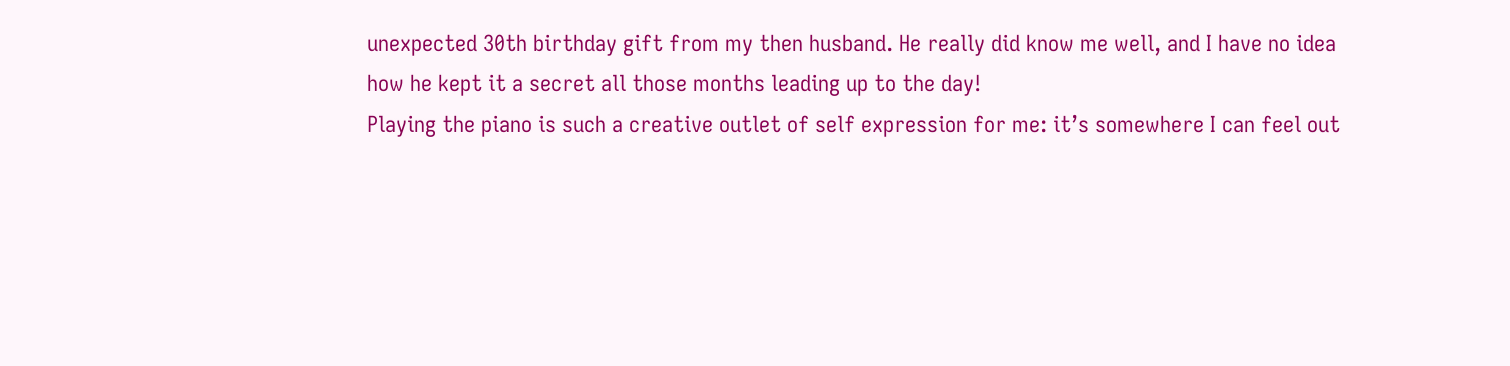unexpected 30th birthday gift from my then husband. He really did know me well, and I have no idea how he kept it a secret all those months leading up to the day!
Playing the piano is such a creative outlet of self expression for me: it’s somewhere I can feel out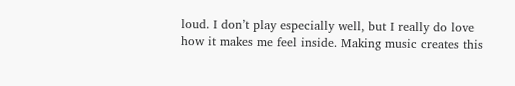loud. I don’t play especially well, but I really do love how it makes me feel inside. Making music creates this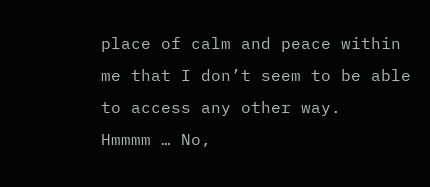place of calm and peace within me that I don’t seem to be able to access any other way.
Hmmmm … No,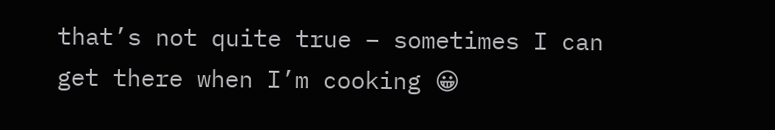that’s not quite true – sometimes I can get there when I’m cooking 😀